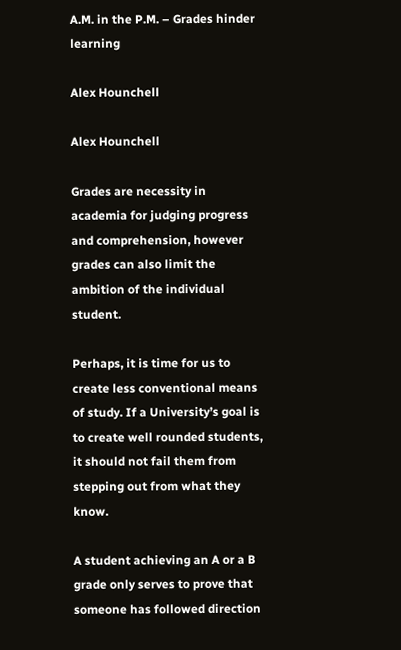A.M. in the P.M. – Grades hinder learning

Alex Hounchell

Alex Hounchell

Grades are necessity in academia for judging progress and comprehension, however grades can also limit the ambition of the individual student.

Perhaps, it is time for us to create less conventional means of study. If a University’s goal is to create well rounded students, it should not fail them from stepping out from what they know.

A student achieving an A or a B grade only serves to prove that someone has followed direction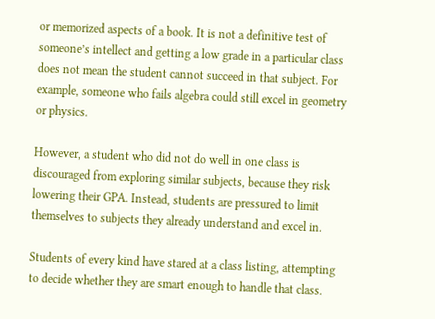or memorized aspects of a book. It is not a definitive test of someone’s intellect and getting a low grade in a particular class does not mean the student cannot succeed in that subject. For example, someone who fails algebra could still excel in geometry or physics.

However, a student who did not do well in one class is discouraged from exploring similar subjects, because they risk lowering their GPA. Instead, students are pressured to limit themselves to subjects they already understand and excel in.

Students of every kind have stared at a class listing, attempting to decide whether they are smart enough to handle that class.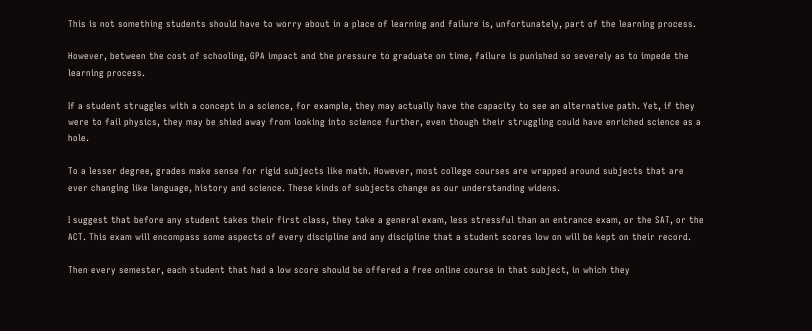This is not something students should have to worry about in a place of learning and failure is, unfortunately, part of the learning process.

However, between the cost of schooling, GPA impact and the pressure to graduate on time, failure is punished so severely as to impede the learning process.

If a student struggles with a concept in a science, for example, they may actually have the capacity to see an alternative path. Yet, if they were to fail physics, they may be shied away from looking into science further, even though their struggling could have enriched science as a hole.

To a lesser degree, grades make sense for rigid subjects like math. However, most college courses are wrapped around subjects that are ever changing like language, history and science. These kinds of subjects change as our understanding widens.

I suggest that before any student takes their first class, they take a general exam, less stressful than an entrance exam, or the SAT, or the ACT. This exam will encompass some aspects of every discipline and any discipline that a student scores low on will be kept on their record.

Then every semester, each student that had a low score should be offered a free online course in that subject, in which they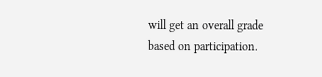will get an overall grade based on participation.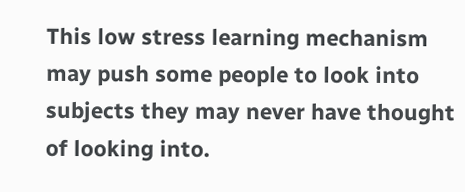This low stress learning mechanism may push some people to look into subjects they may never have thought of looking into.